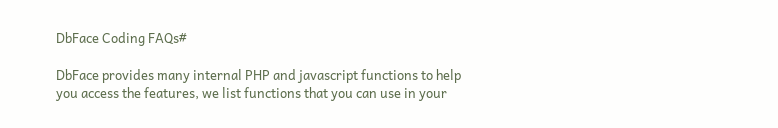DbFace Coding FAQs#

DbFace provides many internal PHP and javascript functions to help you access the features, we list functions that you can use in your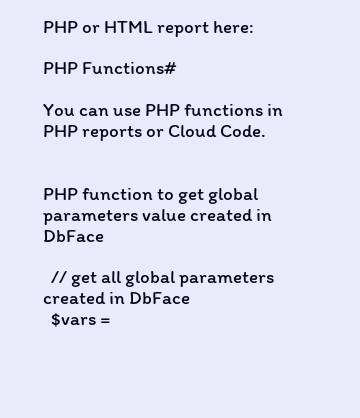PHP or HTML report here:

PHP Functions#

You can use PHP functions in PHP reports or Cloud Code.


PHP function to get global parameters value created in DbFace

  // get all global parameters created in DbFace
  $vars =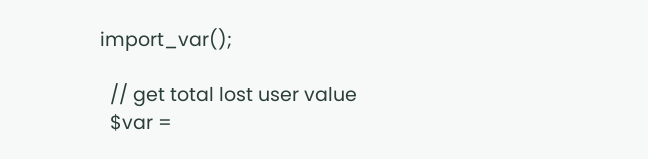import_var();

  // get total lost user value
  $var =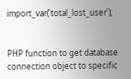import_var('total_lost_user');


PHP function to get database connection object to specific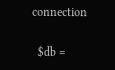connection

  $db =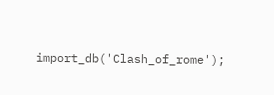import_db('Clash_of_rome');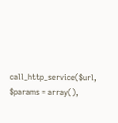call_http_service($url, $params = array(),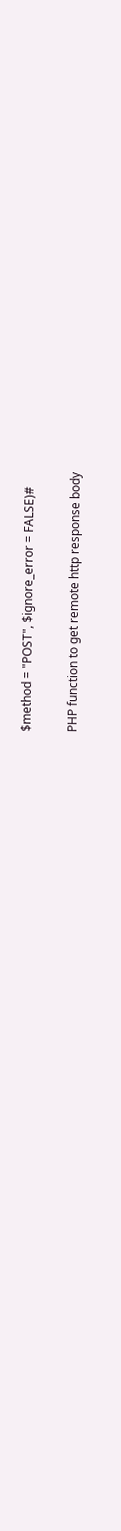$method = "POST", $ignore_error = FALSE)#

PHP function to get remote http response body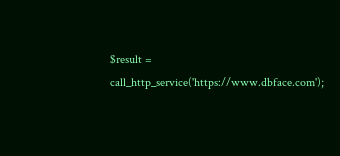$result = call_http_service('https://www.dbface.com');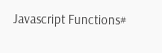Javascript Functions#